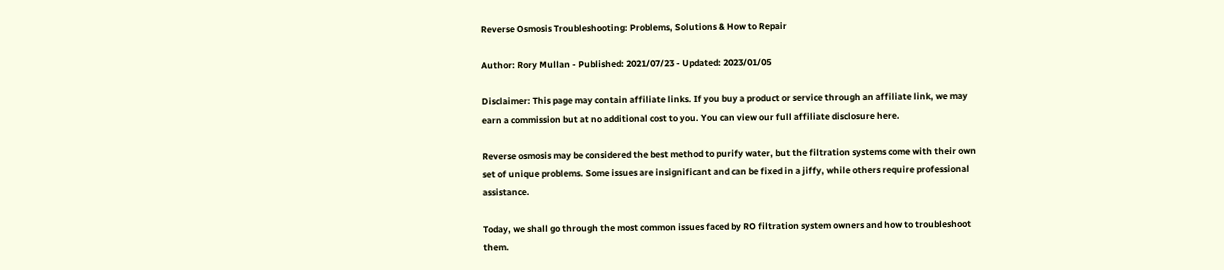Reverse Osmosis Troubleshooting: Problems, Solutions & How to Repair

Author: Rory Mullan - Published: 2021/07/23 - Updated: 2023/01/05

Disclaimer: This page may contain affiliate links. If you buy a product or service through an affiliate link, we may earn a commission but at no additional cost to you. You can view our full affiliate disclosure here.

Reverse osmosis may be considered the best method to purify water, but the filtration systems come with their own set of unique problems. Some issues are insignificant and can be fixed in a jiffy, while others require professional assistance.

Today, we shall go through the most common issues faced by RO filtration system owners and how to troubleshoot them.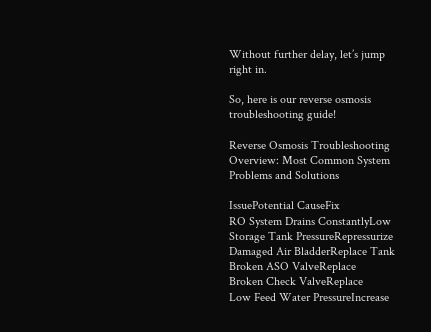Without further delay, let’s jump right in.

So, here is our reverse osmosis troubleshooting guide!

Reverse Osmosis Troubleshooting Overview: Most Common System Problems and Solutions

IssuePotential CauseFix
RO System Drains ConstantlyLow Storage Tank PressureRepressurize
Damaged Air BladderReplace Tank
Broken ASO ValveReplace
Broken Check ValveReplace
Low Feed Water PressureIncrease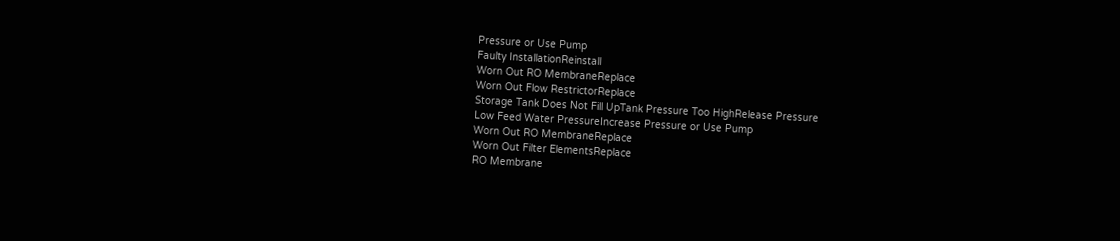Pressure or Use Pump
Faulty InstallationReinstall
Worn Out RO MembraneReplace
Worn Out Flow RestrictorReplace
Storage Tank Does Not Fill UpTank Pressure Too HighRelease Pressure
Low Feed Water PressureIncrease Pressure or Use Pump
Worn Out RO MembraneReplace
Worn Out Filter ElementsReplace
RO Membrane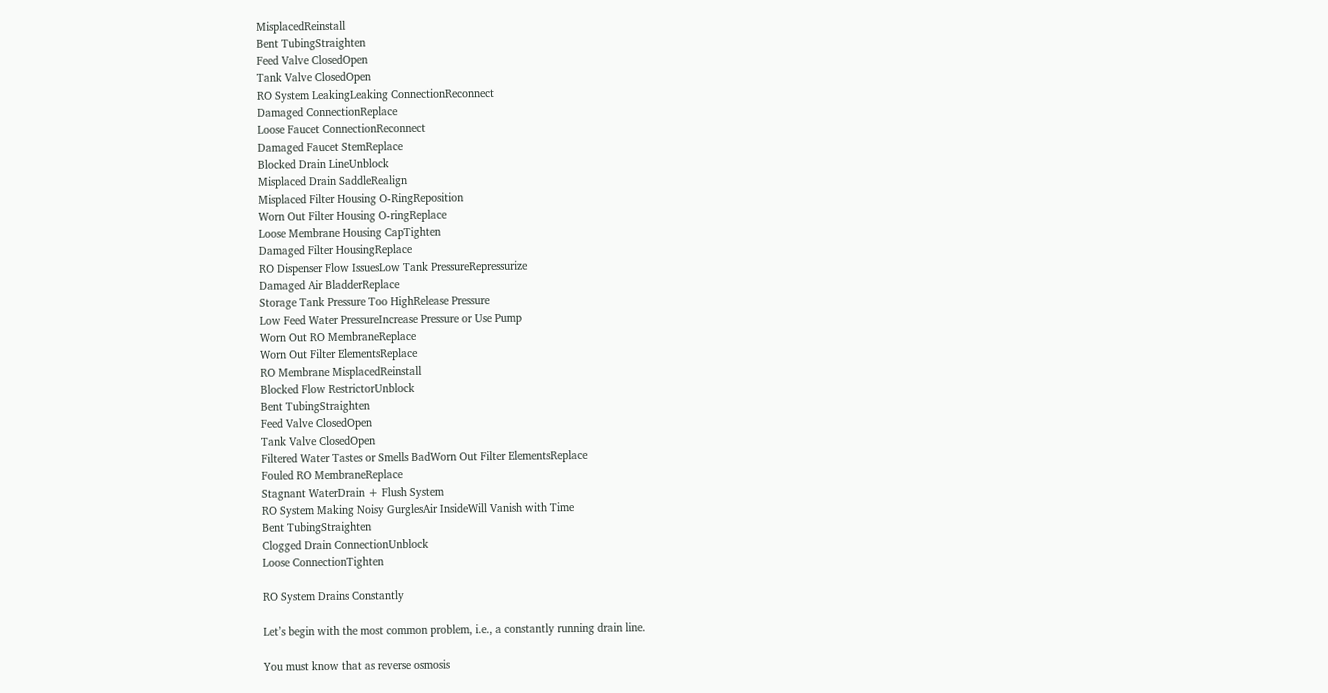MisplacedReinstall
Bent TubingStraighten
Feed Valve ClosedOpen
Tank Valve ClosedOpen
RO System LeakingLeaking ConnectionReconnect
Damaged ConnectionReplace
Loose Faucet ConnectionReconnect
Damaged Faucet StemReplace
Blocked Drain LineUnblock
Misplaced Drain SaddleRealign
Misplaced Filter Housing O-RingReposition
Worn Out Filter Housing O-ringReplace
Loose Membrane Housing CapTighten
Damaged Filter HousingReplace
RO Dispenser Flow IssuesLow Tank PressureRepressurize
Damaged Air BladderReplace
Storage Tank Pressure Too HighRelease Pressure
Low Feed Water PressureIncrease Pressure or Use Pump
Worn Out RO MembraneReplace
Worn Out Filter ElementsReplace
RO Membrane MisplacedReinstall
Blocked Flow RestrictorUnblock
Bent TubingStraighten
Feed Valve ClosedOpen
Tank Valve ClosedOpen
Filtered Water Tastes or Smells BadWorn Out Filter ElementsReplace
Fouled RO MembraneReplace
Stagnant WaterDrain + Flush System
RO System Making Noisy GurglesAir InsideWill Vanish with Time
Bent TubingStraighten
Clogged Drain ConnectionUnblock
Loose ConnectionTighten

RO System Drains Constantly

Let’s begin with the most common problem, i.e., a constantly running drain line.

You must know that as reverse osmosis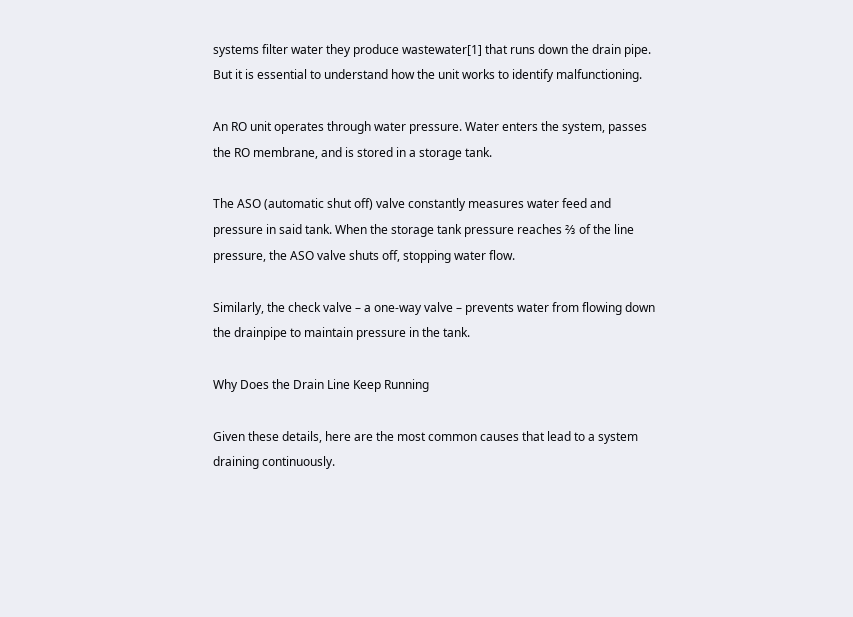systems filter water they produce wastewater[1] that runs down the drain pipe. But it is essential to understand how the unit works to identify malfunctioning.

An RO unit operates through water pressure. Water enters the system, passes the RO membrane, and is stored in a storage tank.

The ASO (automatic shut off) valve constantly measures water feed and pressure in said tank. When the storage tank pressure reaches ⅔ of the line pressure, the ASO valve shuts off, stopping water flow.

Similarly, the check valve – a one-way valve – prevents water from flowing down the drainpipe to maintain pressure in the tank.

Why Does the Drain Line Keep Running

Given these details, here are the most common causes that lead to a system draining continuously.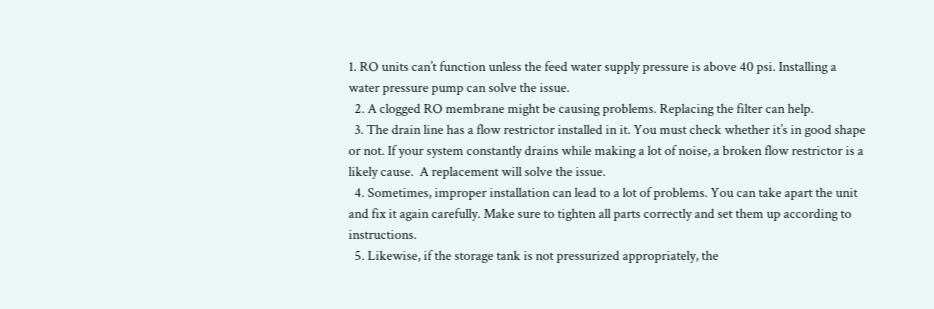1. RO units can’t function unless the feed water supply pressure is above 40 psi. Installing a water pressure pump can solve the issue.
  2. A clogged RO membrane might be causing problems. Replacing the filter can help.
  3. The drain line has a flow restrictor installed in it. You must check whether it’s in good shape or not. If your system constantly drains while making a lot of noise, a broken flow restrictor is a likely cause.  A replacement will solve the issue.
  4. Sometimes, improper installation can lead to a lot of problems. You can take apart the unit and fix it again carefully. Make sure to tighten all parts correctly and set them up according to instructions.
  5. Likewise, if the storage tank is not pressurized appropriately, the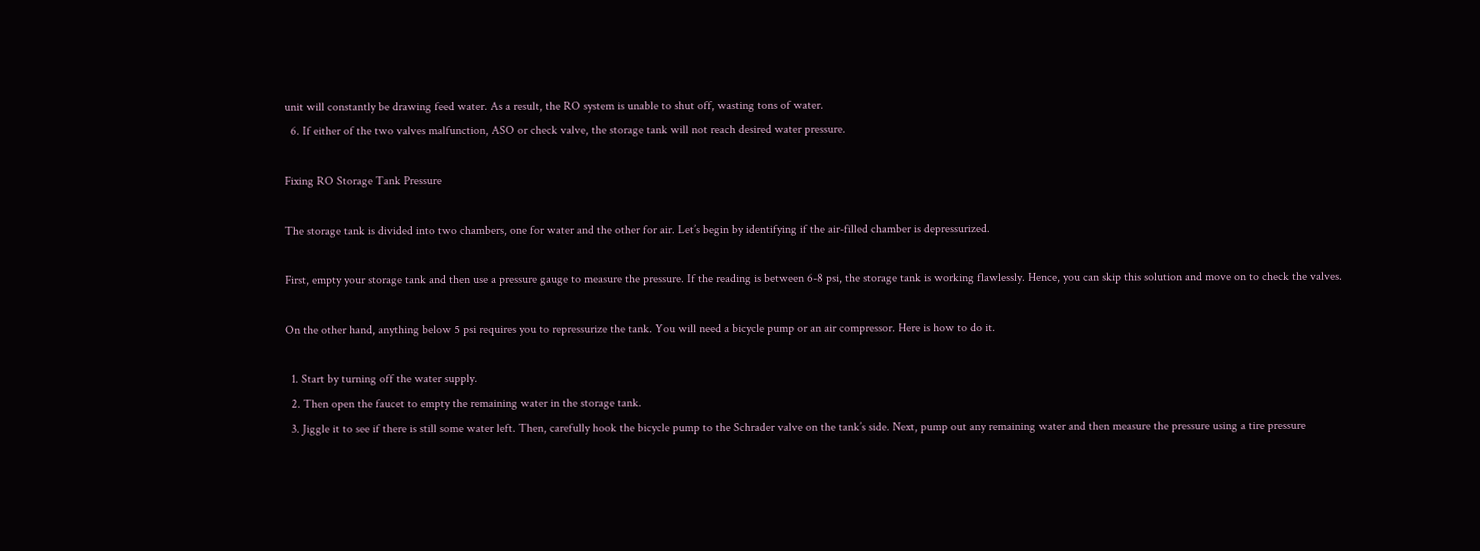unit will constantly be drawing feed water. As a result, the RO system is unable to shut off, wasting tons of water.
  6. If either of the two valves malfunction, ASO or check valve, the storage tank will not reach desired water pressure.

Fixing RO Storage Tank Pressure

The storage tank is divided into two chambers, one for water and the other for air. Let’s begin by identifying if the air-filled chamber is depressurized.

First, empty your storage tank and then use a pressure gauge to measure the pressure. If the reading is between 6-8 psi, the storage tank is working flawlessly. Hence, you can skip this solution and move on to check the valves.

On the other hand, anything below 5 psi requires you to repressurize the tank. You will need a bicycle pump or an air compressor. Here is how to do it.

  1. Start by turning off the water supply.
  2. Then open the faucet to empty the remaining water in the storage tank.
  3. Jiggle it to see if there is still some water left. Then, carefully hook the bicycle pump to the Schrader valve on the tank’s side. Next, pump out any remaining water and then measure the pressure using a tire pressure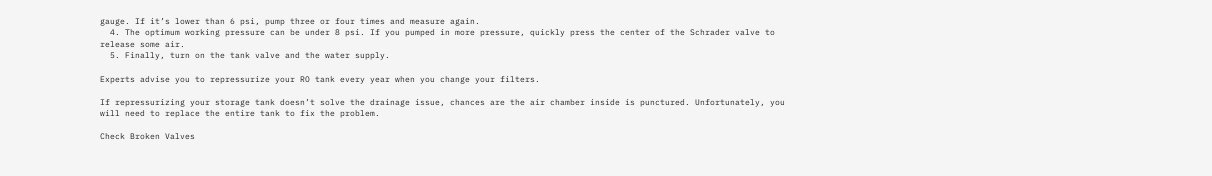gauge. If it’s lower than 6 psi, pump three or four times and measure again.
  4. The optimum working pressure can be under 8 psi. If you pumped in more pressure, quickly press the center of the Schrader valve to release some air.
  5. Finally, turn on the tank valve and the water supply.

Experts advise you to repressurize your RO tank every year when you change your filters.

If repressurizing your storage tank doesn’t solve the drainage issue, chances are the air chamber inside is punctured. Unfortunately, you will need to replace the entire tank to fix the problem.

Check Broken Valves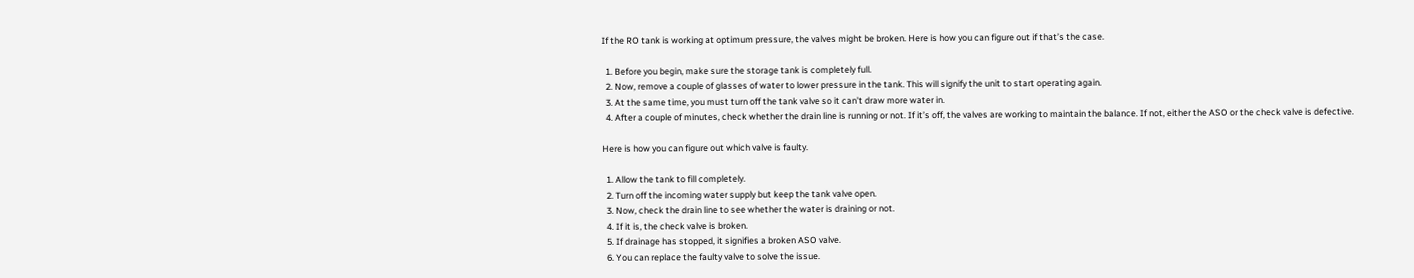If the RO tank is working at optimum pressure, the valves might be broken. Here is how you can figure out if that’s the case.

  1. Before you begin, make sure the storage tank is completely full.
  2. Now, remove a couple of glasses of water to lower pressure in the tank. This will signify the unit to start operating again.
  3. At the same time, you must turn off the tank valve so it can’t draw more water in.
  4. After a couple of minutes, check whether the drain line is running or not. If it’s off, the valves are working to maintain the balance. If not, either the ASO or the check valve is defective.

Here is how you can figure out which valve is faulty.

  1. Allow the tank to fill completely.
  2. Turn off the incoming water supply but keep the tank valve open.
  3. Now, check the drain line to see whether the water is draining or not.
  4. If it is, the check valve is broken.
  5. If drainage has stopped, it signifies a broken ASO valve.
  6. You can replace the faulty valve to solve the issue.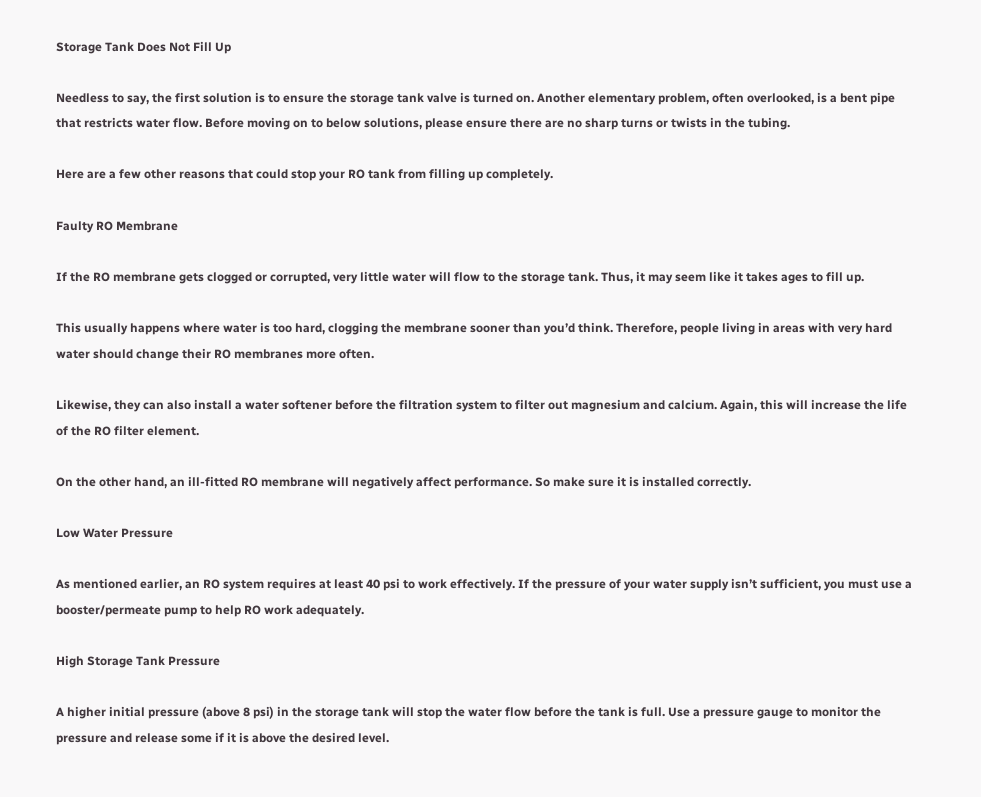Storage Tank Does Not Fill Up

Needless to say, the first solution is to ensure the storage tank valve is turned on. Another elementary problem, often overlooked, is a bent pipe that restricts water flow. Before moving on to below solutions, please ensure there are no sharp turns or twists in the tubing.

Here are a few other reasons that could stop your RO tank from filling up completely.

Faulty RO Membrane

If the RO membrane gets clogged or corrupted, very little water will flow to the storage tank. Thus, it may seem like it takes ages to fill up.

This usually happens where water is too hard, clogging the membrane sooner than you’d think. Therefore, people living in areas with very hard water should change their RO membranes more often.

Likewise, they can also install a water softener before the filtration system to filter out magnesium and calcium. Again, this will increase the life of the RO filter element.

On the other hand, an ill-fitted RO membrane will negatively affect performance. So make sure it is installed correctly.

Low Water Pressure

As mentioned earlier, an RO system requires at least 40 psi to work effectively. If the pressure of your water supply isn’t sufficient, you must use a booster/permeate pump to help RO work adequately.

High Storage Tank Pressure

A higher initial pressure (above 8 psi) in the storage tank will stop the water flow before the tank is full. Use a pressure gauge to monitor the pressure and release some if it is above the desired level.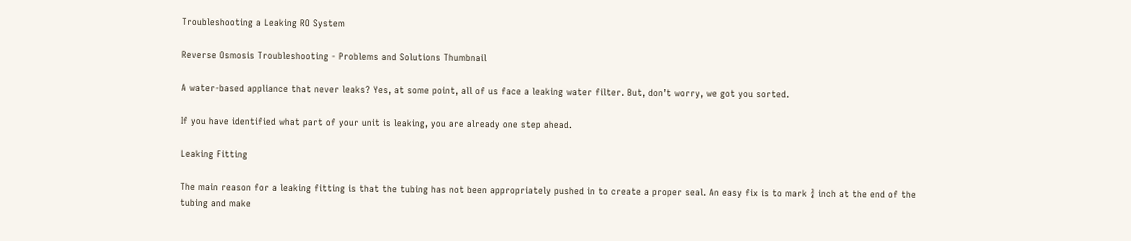Troubleshooting a Leaking RO System

Reverse Osmosis Troubleshooting - Problems and Solutions Thumbnail

A water-based appliance that never leaks? Yes, at some point, all of us face a leaking water filter. But, don’t worry, we got you sorted.

If you have identified what part of your unit is leaking, you are already one step ahead.

Leaking Fitting

The main reason for a leaking fitting is that the tubing has not been appropriately pushed in to create a proper seal. An easy fix is to mark ¾ inch at the end of the tubing and make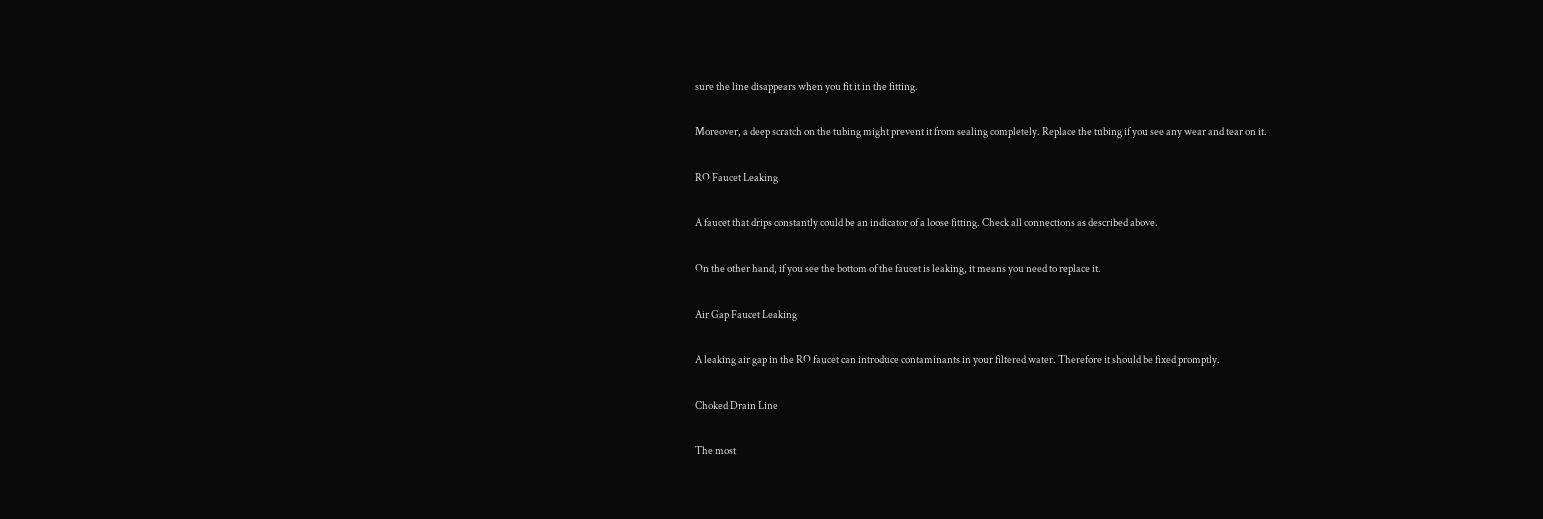sure the line disappears when you fit it in the fitting.

Moreover, a deep scratch on the tubing might prevent it from sealing completely. Replace the tubing if you see any wear and tear on it.

RO Faucet Leaking

A faucet that drips constantly could be an indicator of a loose fitting. Check all connections as described above.

On the other hand, if you see the bottom of the faucet is leaking, it means you need to replace it.

Air Gap Faucet Leaking

A leaking air gap in the RO faucet can introduce contaminants in your filtered water. Therefore it should be fixed promptly.

Choked Drain Line

The most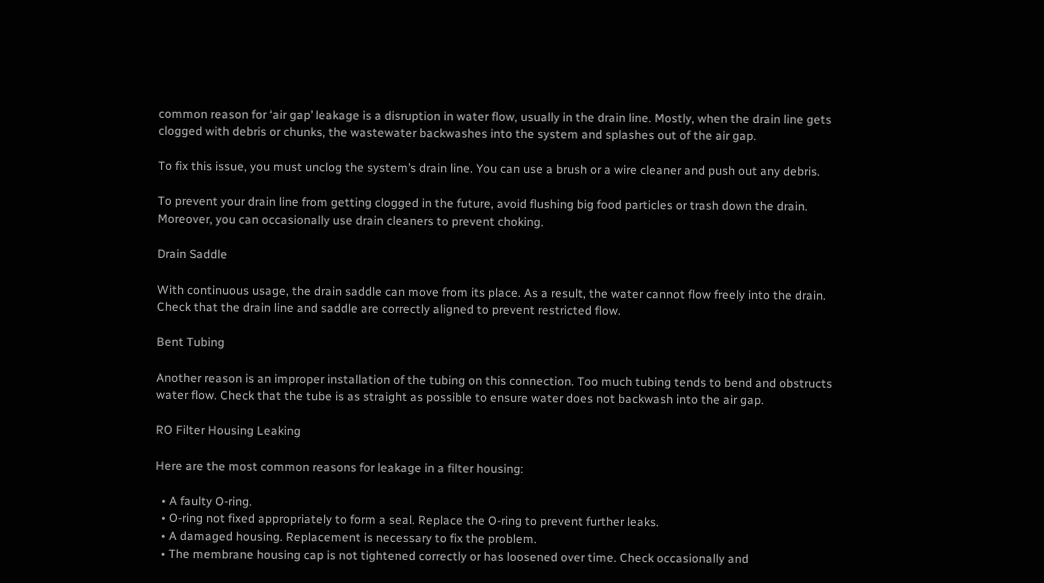common reason for ‘air gap’ leakage is a disruption in water flow, usually in the drain line. Mostly, when the drain line gets clogged with debris or chunks, the wastewater backwashes into the system and splashes out of the air gap.

To fix this issue, you must unclog the system’s drain line. You can use a brush or a wire cleaner and push out any debris.

To prevent your drain line from getting clogged in the future, avoid flushing big food particles or trash down the drain. Moreover, you can occasionally use drain cleaners to prevent choking.

Drain Saddle

With continuous usage, the drain saddle can move from its place. As a result, the water cannot flow freely into the drain. Check that the drain line and saddle are correctly aligned to prevent restricted flow.

Bent Tubing

Another reason is an improper installation of the tubing on this connection. Too much tubing tends to bend and obstructs water flow. Check that the tube is as straight as possible to ensure water does not backwash into the air gap.

RO Filter Housing Leaking

Here are the most common reasons for leakage in a filter housing:

  • A faulty O-ring.
  • O-ring not fixed appropriately to form a seal. Replace the O-ring to prevent further leaks.
  • A damaged housing. Replacement is necessary to fix the problem.
  • The membrane housing cap is not tightened correctly or has loosened over time. Check occasionally and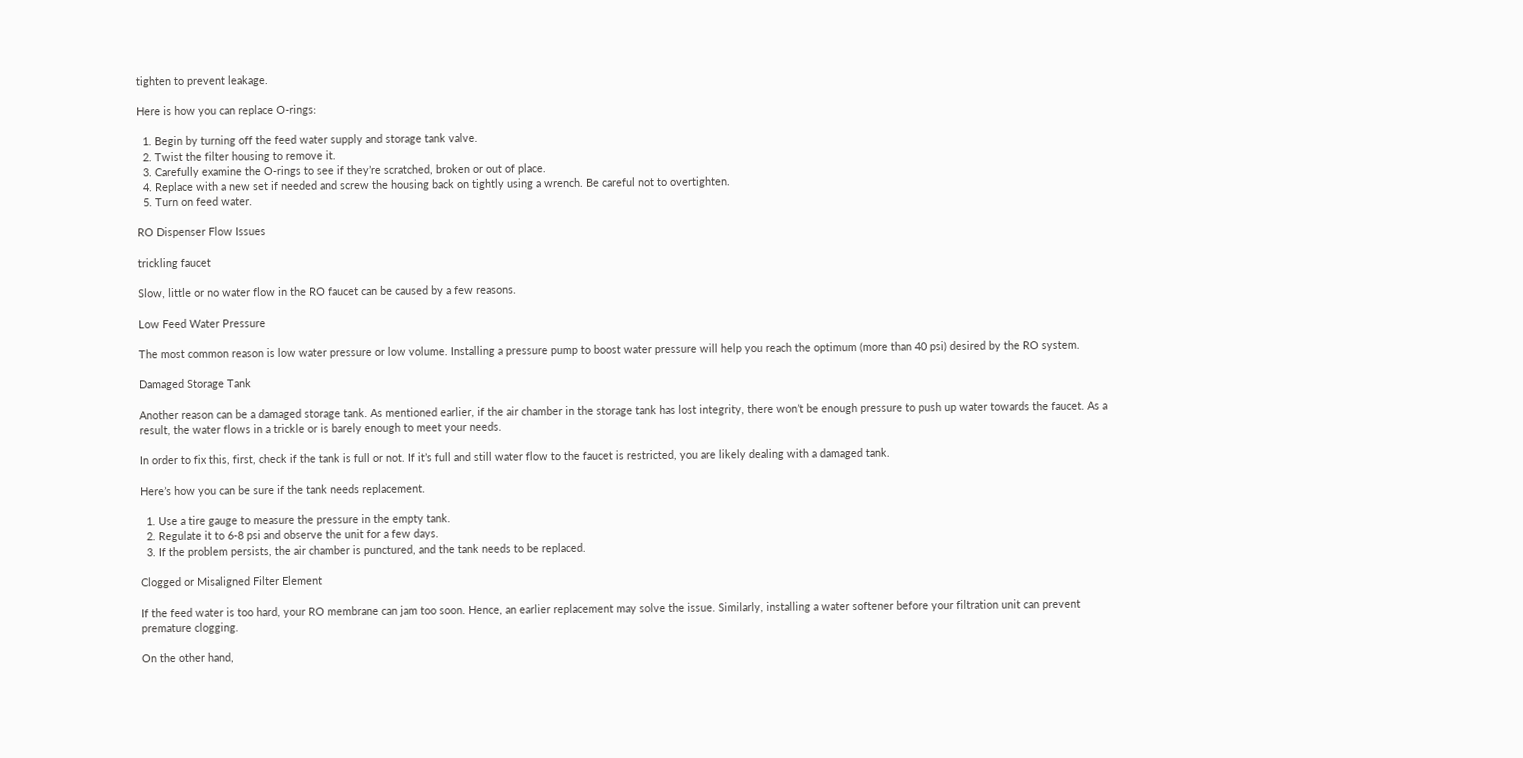tighten to prevent leakage.

Here is how you can replace O-rings:

  1. Begin by turning off the feed water supply and storage tank valve.
  2. Twist the filter housing to remove it.
  3. Carefully examine the O-rings to see if they’re scratched, broken or out of place.
  4. Replace with a new set if needed and screw the housing back on tightly using a wrench. Be careful not to overtighten.
  5. Turn on feed water.

RO Dispenser Flow Issues

trickling faucet

Slow, little or no water flow in the RO faucet can be caused by a few reasons.

Low Feed Water Pressure

The most common reason is low water pressure or low volume. Installing a pressure pump to boost water pressure will help you reach the optimum (more than 40 psi) desired by the RO system.

Damaged Storage Tank

Another reason can be a damaged storage tank. As mentioned earlier, if the air chamber in the storage tank has lost integrity, there won’t be enough pressure to push up water towards the faucet. As a result, the water flows in a trickle or is barely enough to meet your needs.

In order to fix this, first, check if the tank is full or not. If it’s full and still water flow to the faucet is restricted, you are likely dealing with a damaged tank.

Here’s how you can be sure if the tank needs replacement.

  1. Use a tire gauge to measure the pressure in the empty tank.
  2. Regulate it to 6-8 psi and observe the unit for a few days.
  3. If the problem persists, the air chamber is punctured, and the tank needs to be replaced.

Clogged or Misaligned Filter Element

If the feed water is too hard, your RO membrane can jam too soon. Hence, an earlier replacement may solve the issue. Similarly, installing a water softener before your filtration unit can prevent premature clogging.

On the other hand,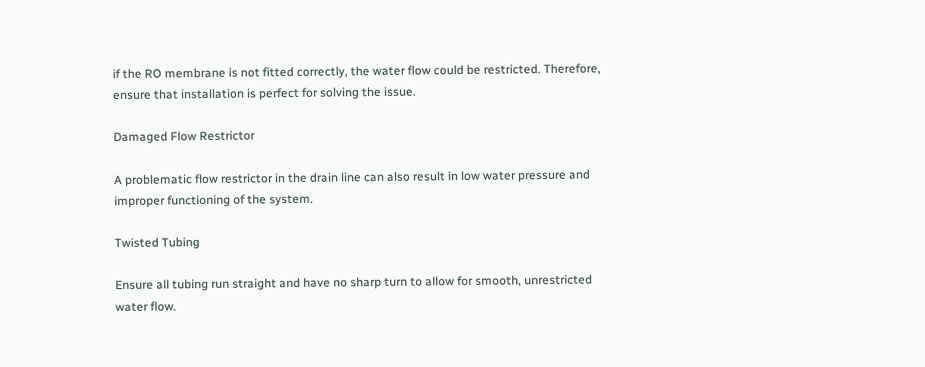if the RO membrane is not fitted correctly, the water flow could be restricted. Therefore, ensure that installation is perfect for solving the issue.

Damaged Flow Restrictor

A problematic flow restrictor in the drain line can also result in low water pressure and improper functioning of the system.

Twisted Tubing

Ensure all tubing run straight and have no sharp turn to allow for smooth, unrestricted water flow.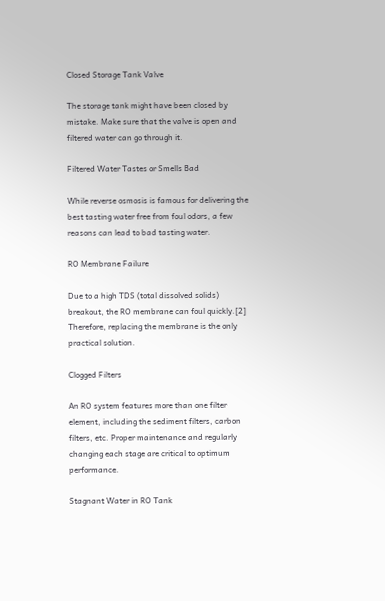Closed Storage Tank Valve

The storage tank might have been closed by mistake. Make sure that the valve is open and filtered water can go through it.

Filtered Water Tastes or Smells Bad

While reverse osmosis is famous for delivering the best tasting water free from foul odors, a few reasons can lead to bad tasting water.

RO Membrane Failure

Due to a high TDS (total dissolved solids) breakout, the RO membrane can foul quickly.[2] Therefore, replacing the membrane is the only practical solution.

Clogged Filters

An RO system features more than one filter element, including the sediment filters, carbon filters, etc. Proper maintenance and regularly changing each stage are critical to optimum performance.

Stagnant Water in RO Tank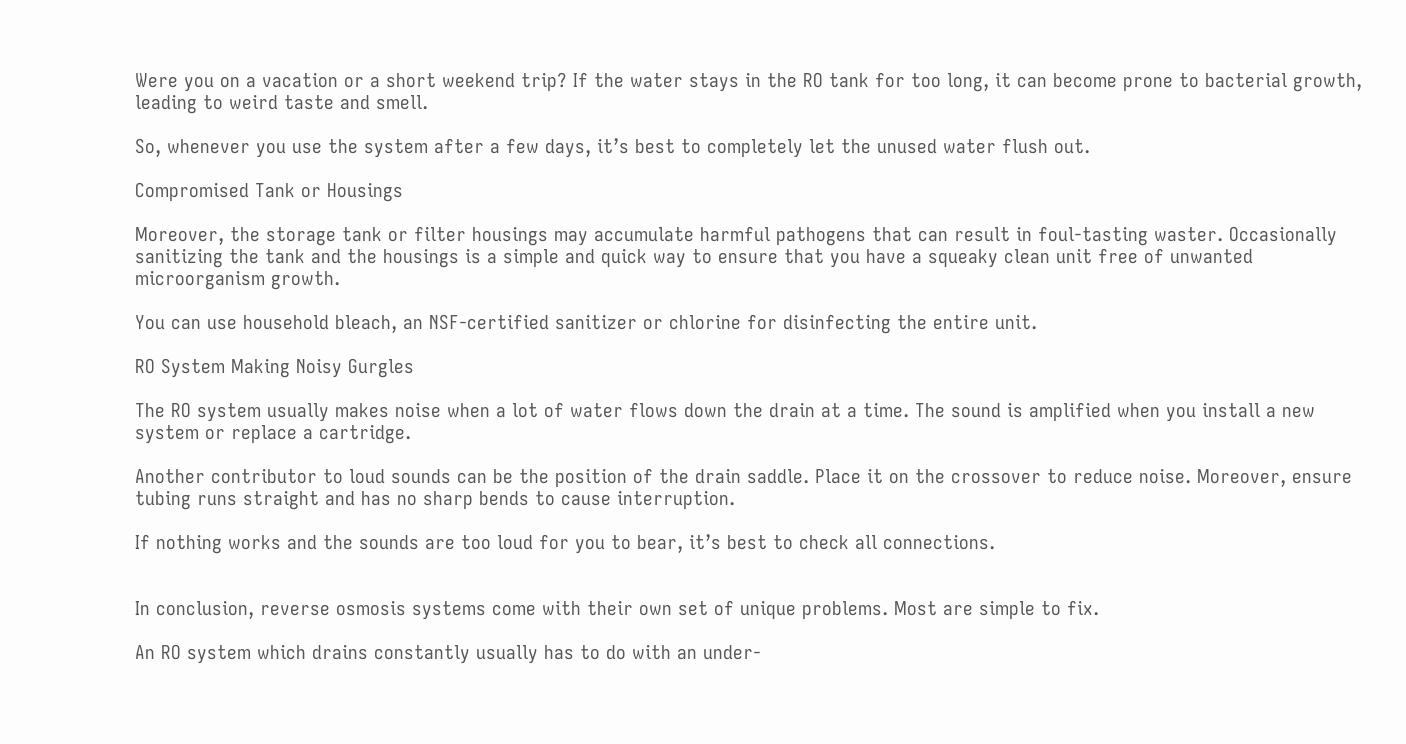Were you on a vacation or a short weekend trip? If the water stays in the RO tank for too long, it can become prone to bacterial growth, leading to weird taste and smell.

So, whenever you use the system after a few days, it’s best to completely let the unused water flush out.

Compromised Tank or Housings

Moreover, the storage tank or filter housings may accumulate harmful pathogens that can result in foul-tasting waster. Occasionally sanitizing the tank and the housings is a simple and quick way to ensure that you have a squeaky clean unit free of unwanted microorganism growth.

You can use household bleach, an NSF-certified sanitizer or chlorine for disinfecting the entire unit.

RO System Making Noisy Gurgles

The RO system usually makes noise when a lot of water flows down the drain at a time. The sound is amplified when you install a new system or replace a cartridge.

Another contributor to loud sounds can be the position of the drain saddle. Place it on the crossover to reduce noise. Moreover, ensure tubing runs straight and has no sharp bends to cause interruption.

If nothing works and the sounds are too loud for you to bear, it’s best to check all connections.


In conclusion, reverse osmosis systems come with their own set of unique problems. Most are simple to fix.

An RO system which drains constantly usually has to do with an under-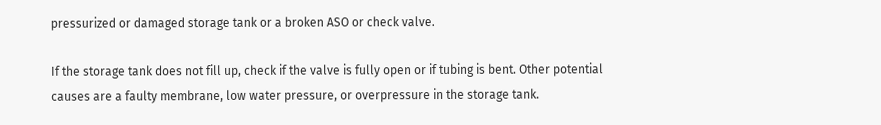pressurized or damaged storage tank or a broken ASO or check valve.

If the storage tank does not fill up, check if the valve is fully open or if tubing is bent. Other potential causes are a faulty membrane, low water pressure, or overpressure in the storage tank.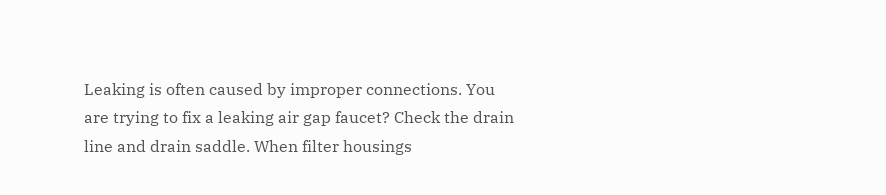Leaking is often caused by improper connections. You are trying to fix a leaking air gap faucet? Check the drain line and drain saddle. When filter housings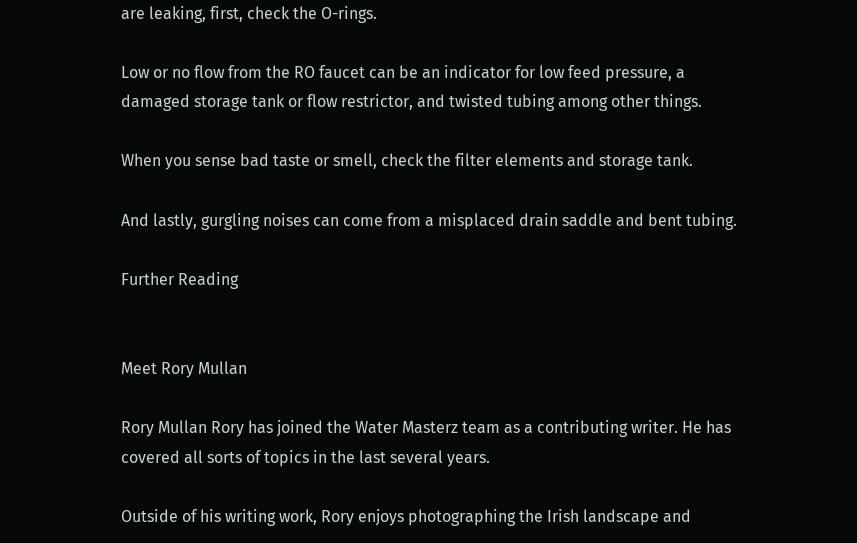are leaking, first, check the O-rings.

Low or no flow from the RO faucet can be an indicator for low feed pressure, a damaged storage tank or flow restrictor, and twisted tubing among other things.

When you sense bad taste or smell, check the filter elements and storage tank.

And lastly, gurgling noises can come from a misplaced drain saddle and bent tubing.

Further Reading


Meet Rory Mullan

Rory Mullan Rory has joined the Water Masterz team as a contributing writer. He has covered all sorts of topics in the last several years.

Outside of his writing work, Rory enjoys photographing the Irish landscape and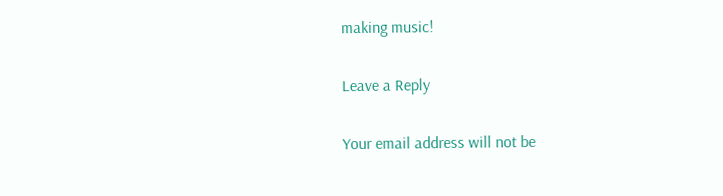making music!

Leave a Reply

Your email address will not be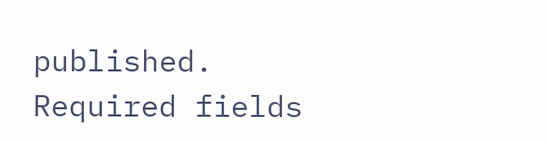published. Required fields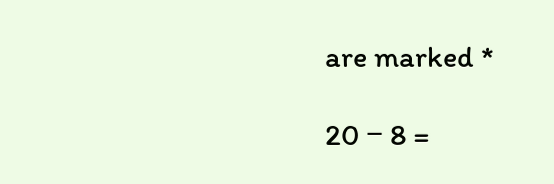are marked *

20 − 8 =